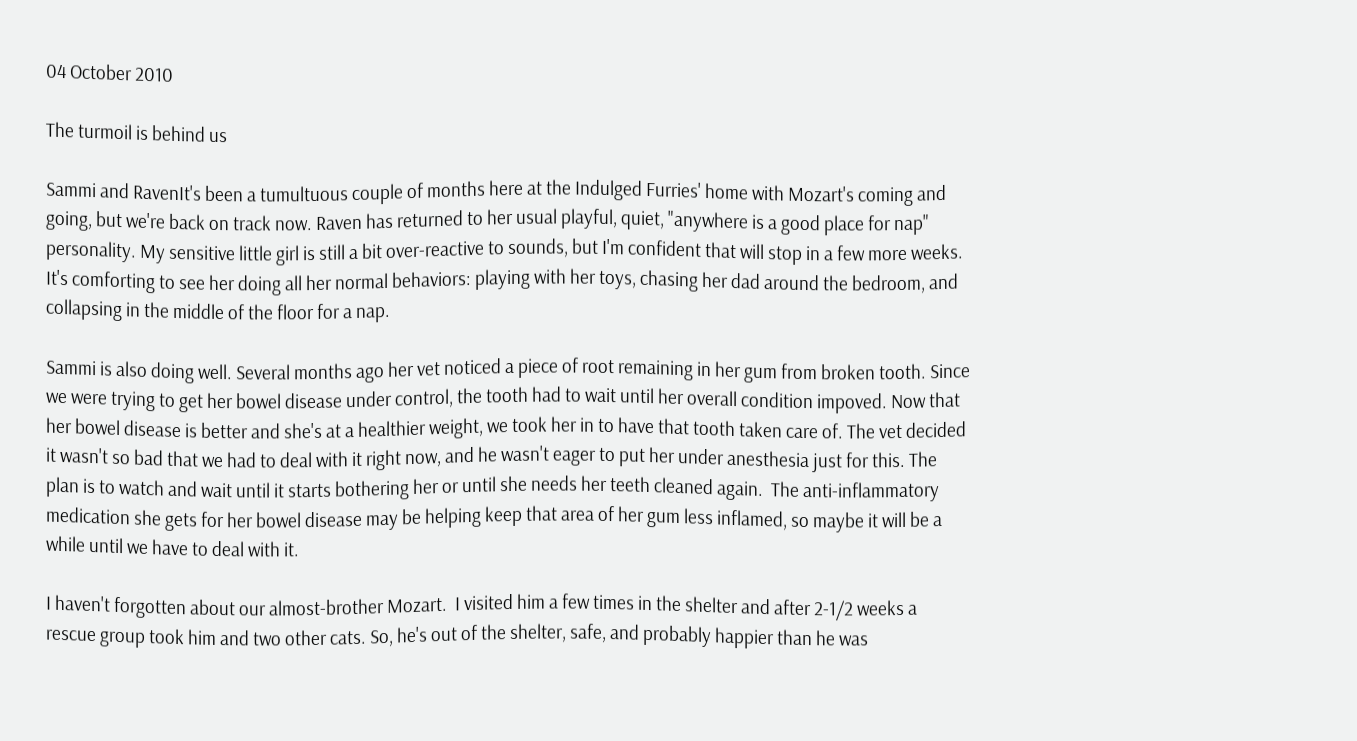04 October 2010

The turmoil is behind us

Sammi and RavenIt's been a tumultuous couple of months here at the Indulged Furries' home with Mozart's coming and going, but we're back on track now. Raven has returned to her usual playful, quiet, "anywhere is a good place for nap" personality. My sensitive little girl is still a bit over-reactive to sounds, but I'm confident that will stop in a few more weeks.  It's comforting to see her doing all her normal behaviors: playing with her toys, chasing her dad around the bedroom, and collapsing in the middle of the floor for a nap.

Sammi is also doing well. Several months ago her vet noticed a piece of root remaining in her gum from broken tooth. Since we were trying to get her bowel disease under control, the tooth had to wait until her overall condition impoved. Now that her bowel disease is better and she's at a healthier weight, we took her in to have that tooth taken care of. The vet decided it wasn't so bad that we had to deal with it right now, and he wasn't eager to put her under anesthesia just for this. The plan is to watch and wait until it starts bothering her or until she needs her teeth cleaned again.  The anti-inflammatory medication she gets for her bowel disease may be helping keep that area of her gum less inflamed, so maybe it will be a while until we have to deal with it.

I haven't forgotten about our almost-brother Mozart.  I visited him a few times in the shelter and after 2-1/2 weeks a rescue group took him and two other cats. So, he's out of the shelter, safe, and probably happier than he was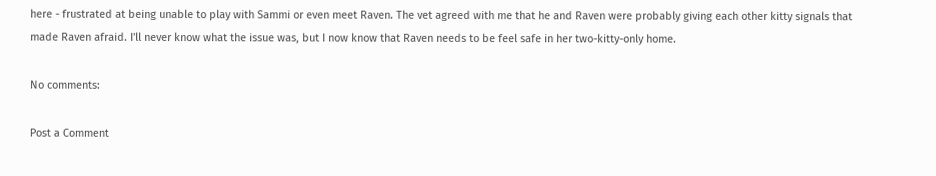here - frustrated at being unable to play with Sammi or even meet Raven. The vet agreed with me that he and Raven were probably giving each other kitty signals that made Raven afraid. I'll never know what the issue was, but I now know that Raven needs to be feel safe in her two-kitty-only home.

No comments:

Post a Comment